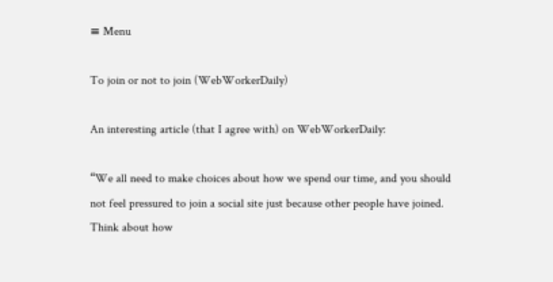≡ Menu

To join or not to join (WebWorkerDaily)

An interesting article (that I agree with) on WebWorkerDaily:

“We all need to make choices about how we spend our time, and you should not feel pressured to join a social site just because other people have joined. Think about how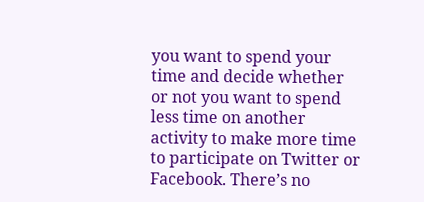you want to spend your time and decide whether or not you want to spend less time on another activity to make more time to participate on Twitter or Facebook. There’s no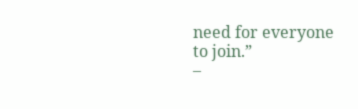need for everyone to join.”
–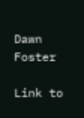Dawn Foster

Link to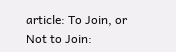article: To Join, or Not to Join: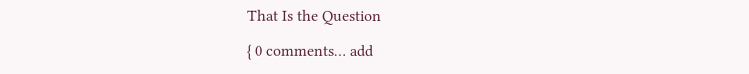That Is the Question

{ 0 comments… add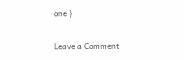one }

Leave a Comment